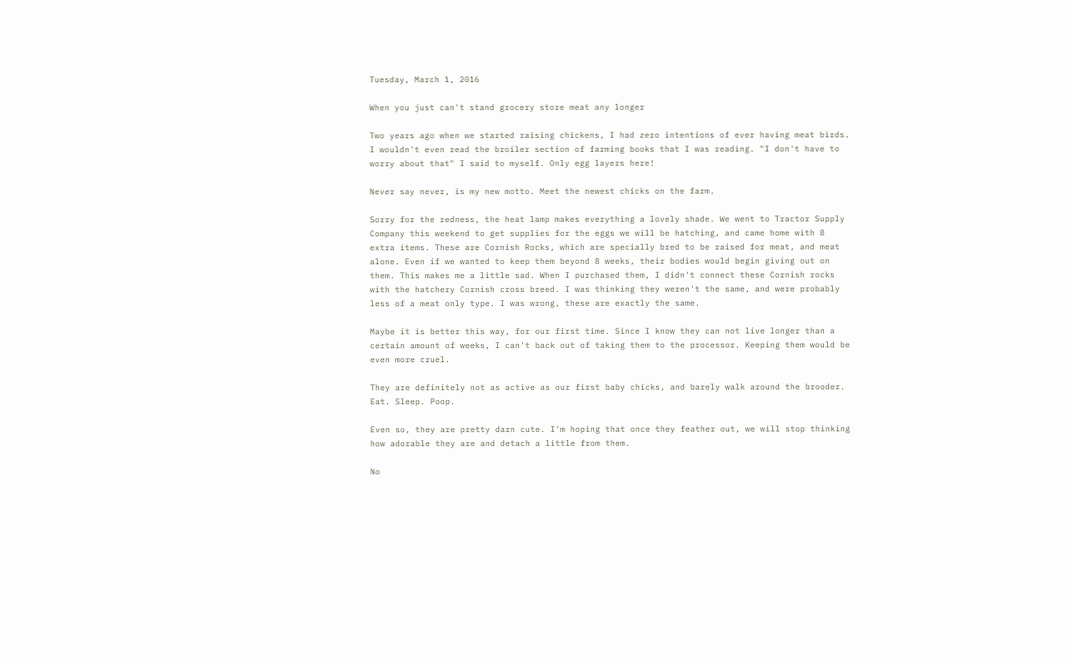Tuesday, March 1, 2016

When you just can't stand grocery store meat any longer

Two years ago when we started raising chickens, I had zero intentions of ever having meat birds. I wouldn't even read the broiler section of farming books that I was reading. "I don't have to worry about that" I said to myself. Only egg layers here!

Never say never, is my new motto. Meet the newest chicks on the farm.

Sorry for the redness, the heat lamp makes everything a lovely shade. We went to Tractor Supply Company this weekend to get supplies for the eggs we will be hatching, and came home with 8 extra items. These are Cornish Rocks, which are specially bred to be raised for meat, and meat alone. Even if we wanted to keep them beyond 8 weeks, their bodies would begin giving out on them. This makes me a little sad. When I purchased them, I didn't connect these Cornish rocks with the hatchery Cornish cross breed. I was thinking they weren't the same, and were probably less of a meat only type. I was wrong, these are exactly the same.

Maybe it is better this way, for our first time. Since I know they can not live longer than a certain amount of weeks, I can't back out of taking them to the processor. Keeping them would be even more cruel.

They are definitely not as active as our first baby chicks, and barely walk around the brooder. Eat. Sleep. Poop.

Even so, they are pretty darn cute. I'm hoping that once they feather out, we will stop thinking how adorable they are and detach a little from them.

No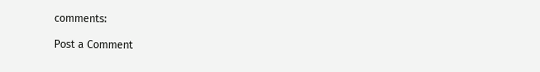comments:

Post a Comment